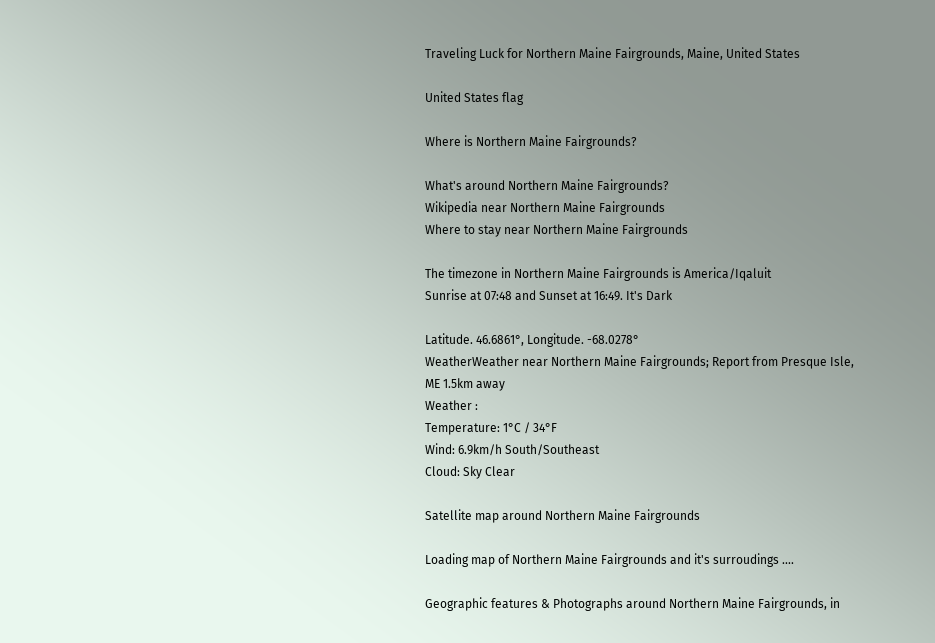Traveling Luck for Northern Maine Fairgrounds, Maine, United States

United States flag

Where is Northern Maine Fairgrounds?

What's around Northern Maine Fairgrounds?
Wikipedia near Northern Maine Fairgrounds
Where to stay near Northern Maine Fairgrounds

The timezone in Northern Maine Fairgrounds is America/Iqaluit
Sunrise at 07:48 and Sunset at 16:49. It's Dark

Latitude. 46.6861°, Longitude. -68.0278°
WeatherWeather near Northern Maine Fairgrounds; Report from Presque Isle, ME 1.5km away
Weather :
Temperature: 1°C / 34°F
Wind: 6.9km/h South/Southeast
Cloud: Sky Clear

Satellite map around Northern Maine Fairgrounds

Loading map of Northern Maine Fairgrounds and it's surroudings ....

Geographic features & Photographs around Northern Maine Fairgrounds, in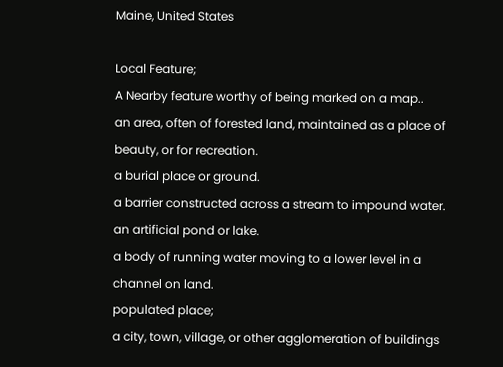Maine, United States

Local Feature;
A Nearby feature worthy of being marked on a map..
an area, often of forested land, maintained as a place of beauty, or for recreation.
a burial place or ground.
a barrier constructed across a stream to impound water.
an artificial pond or lake.
a body of running water moving to a lower level in a channel on land.
populated place;
a city, town, village, or other agglomeration of buildings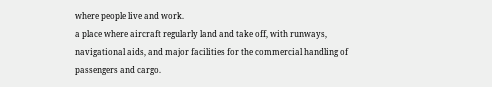where people live and work.
a place where aircraft regularly land and take off, with runways, navigational aids, and major facilities for the commercial handling of passengers and cargo.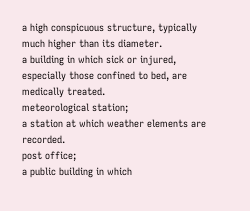a high conspicuous structure, typically much higher than its diameter.
a building in which sick or injured, especially those confined to bed, are medically treated.
meteorological station;
a station at which weather elements are recorded.
post office;
a public building in which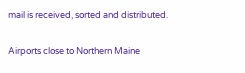mail is received, sorted and distributed.

Airports close to Northern Maine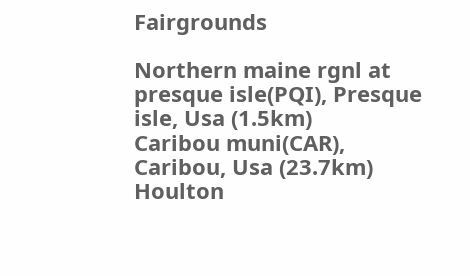Fairgrounds

Northern maine rgnl at presque isle(PQI), Presque isle, Usa (1.5km)
Caribou muni(CAR), Caribou, Usa (23.7km)
Houlton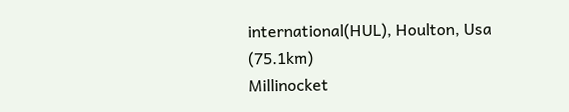international(HUL), Houlton, Usa (75.1km)
Millinocket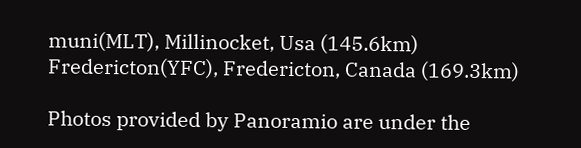muni(MLT), Millinocket, Usa (145.6km)
Fredericton(YFC), Fredericton, Canada (169.3km)

Photos provided by Panoramio are under the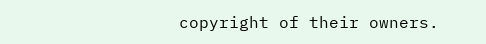copyright of their owners.